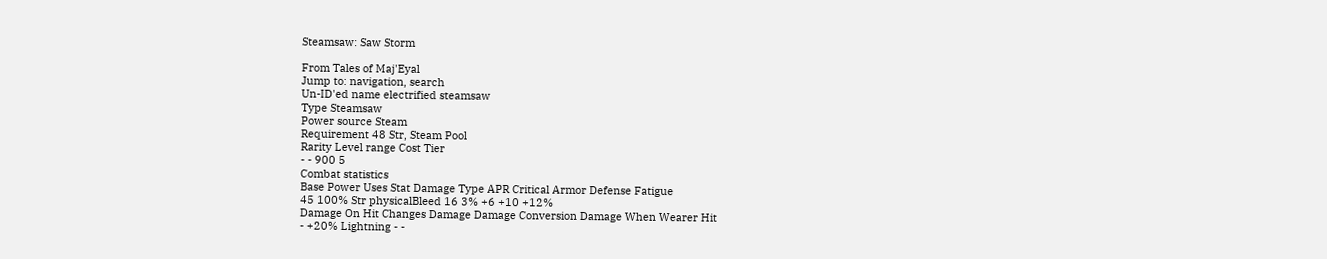Steamsaw: Saw Storm

From Tales of Maj'Eyal
Jump to: navigation, search
Un-ID'ed name electrified steamsaw
Type Steamsaw
Power source Steam
Requirement 48 Str, Steam Pool
Rarity Level range Cost Tier
- - 900 5
Combat statistics
Base Power Uses Stat Damage Type APR Critical Armor Defense Fatigue
45 100% Str physicalBleed 16 3% +6 +10 +12%
Damage On Hit Changes Damage Damage Conversion Damage When Wearer Hit
- +20% Lightning - -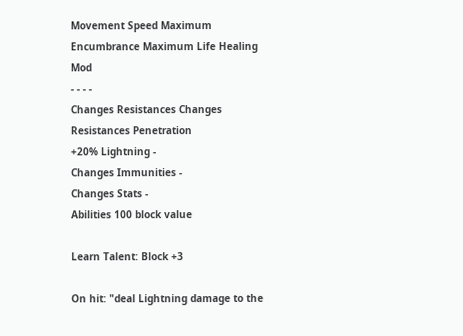Movement Speed Maximum Encumbrance Maximum Life Healing Mod
- - - -
Changes Resistances Changes Resistances Penetration
+20% Lightning -
Changes Immunities -
Changes Stats -
Abilities 100 block value

Learn Talent: Block +3

On hit: "deal Lightning damage to the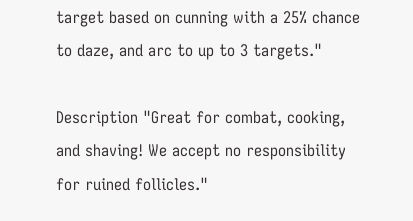target based on cunning with a 25% chance to daze, and arc to up to 3 targets."

Description "Great for combat, cooking, and shaving! We accept no responsibility for ruined follicles."